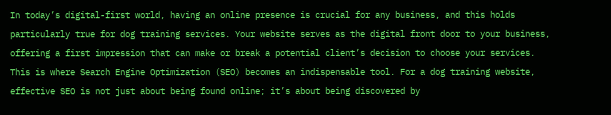In today’s digital-first world, having an online presence is crucial for any business, and this holds particularly true for dog training services. Your website serves as the digital front door to your business, offering a first impression that can make or break a potential client’s decision to choose your services. This is where Search Engine Optimization (SEO) becomes an indispensable tool. For a dog training website, effective SEO is not just about being found online; it’s about being discovered by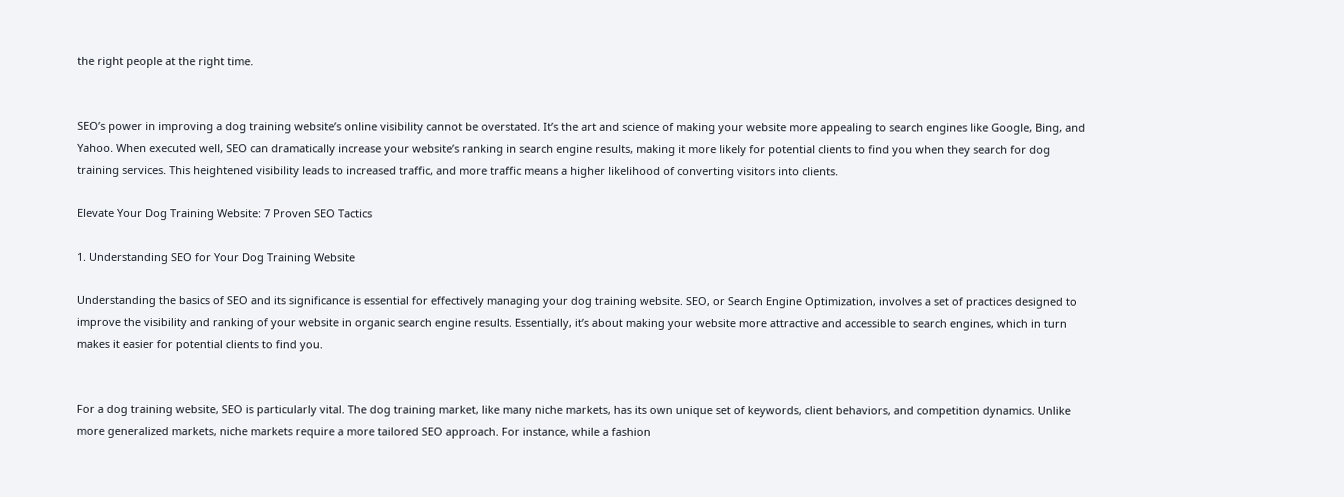the right people at the right time.


SEO’s power in improving a dog training website’s online visibility cannot be overstated. It’s the art and science of making your website more appealing to search engines like Google, Bing, and Yahoo. When executed well, SEO can dramatically increase your website’s ranking in search engine results, making it more likely for potential clients to find you when they search for dog training services. This heightened visibility leads to increased traffic, and more traffic means a higher likelihood of converting visitors into clients.

Elevate Your Dog Training Website: 7 Proven SEO Tactics

1. Understanding SEO for Your Dog Training Website

Understanding the basics of SEO and its significance is essential for effectively managing your dog training website. SEO, or Search Engine Optimization, involves a set of practices designed to improve the visibility and ranking of your website in organic search engine results. Essentially, it’s about making your website more attractive and accessible to search engines, which in turn makes it easier for potential clients to find you.


For a dog training website, SEO is particularly vital. The dog training market, like many niche markets, has its own unique set of keywords, client behaviors, and competition dynamics. Unlike more generalized markets, niche markets require a more tailored SEO approach. For instance, while a fashion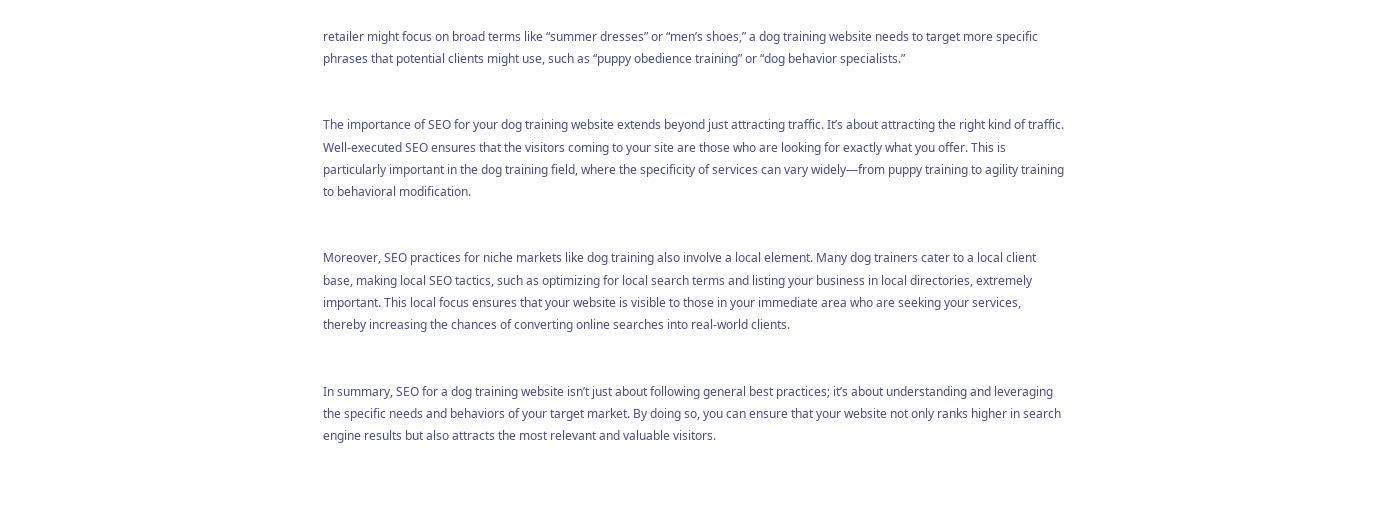retailer might focus on broad terms like “summer dresses” or “men’s shoes,” a dog training website needs to target more specific phrases that potential clients might use, such as “puppy obedience training” or “dog behavior specialists.”


The importance of SEO for your dog training website extends beyond just attracting traffic. It’s about attracting the right kind of traffic. Well-executed SEO ensures that the visitors coming to your site are those who are looking for exactly what you offer. This is particularly important in the dog training field, where the specificity of services can vary widely—from puppy training to agility training to behavioral modification.


Moreover, SEO practices for niche markets like dog training also involve a local element. Many dog trainers cater to a local client base, making local SEO tactics, such as optimizing for local search terms and listing your business in local directories, extremely important. This local focus ensures that your website is visible to those in your immediate area who are seeking your services, thereby increasing the chances of converting online searches into real-world clients.


In summary, SEO for a dog training website isn’t just about following general best practices; it’s about understanding and leveraging the specific needs and behaviors of your target market. By doing so, you can ensure that your website not only ranks higher in search engine results but also attracts the most relevant and valuable visitors.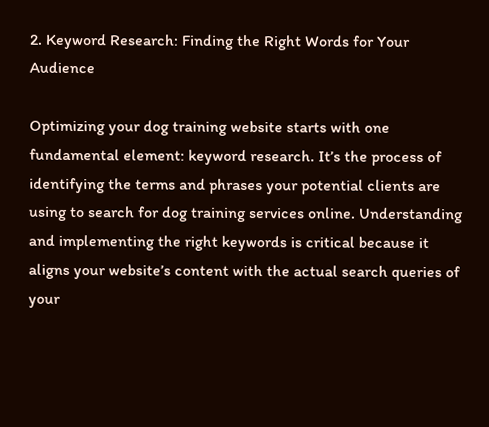2. Keyword Research: Finding the Right Words for Your Audience

Optimizing your dog training website starts with one fundamental element: keyword research. It’s the process of identifying the terms and phrases your potential clients are using to search for dog training services online. Understanding and implementing the right keywords is critical because it aligns your website’s content with the actual search queries of your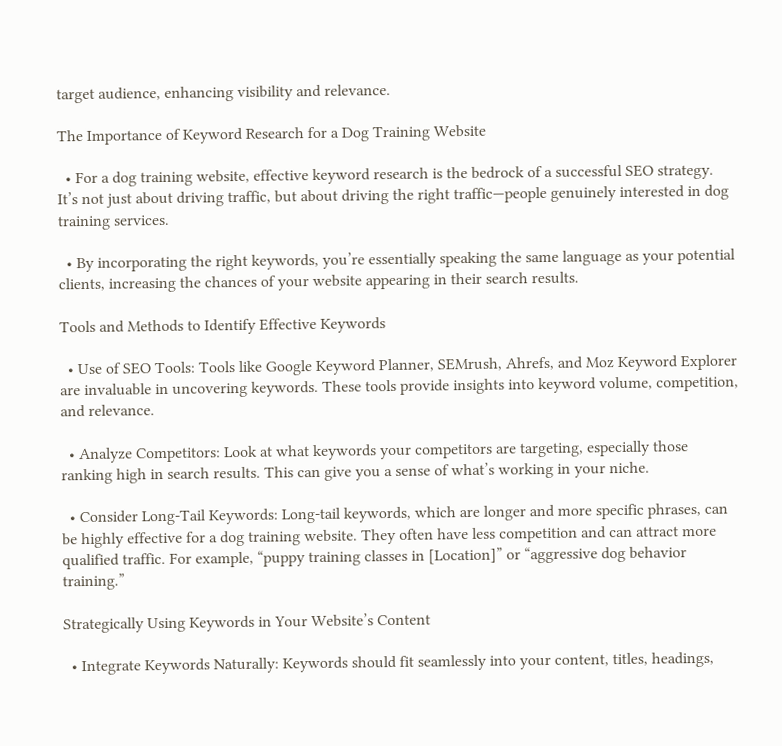target audience, enhancing visibility and relevance.

The Importance of Keyword Research for a Dog Training Website

  • For a dog training website, effective keyword research is the bedrock of a successful SEO strategy. It’s not just about driving traffic, but about driving the right traffic—people genuinely interested in dog training services.

  • By incorporating the right keywords, you’re essentially speaking the same language as your potential clients, increasing the chances of your website appearing in their search results.

Tools and Methods to Identify Effective Keywords

  • Use of SEO Tools: Tools like Google Keyword Planner, SEMrush, Ahrefs, and Moz Keyword Explorer are invaluable in uncovering keywords. These tools provide insights into keyword volume, competition, and relevance.

  • Analyze Competitors: Look at what keywords your competitors are targeting, especially those ranking high in search results. This can give you a sense of what’s working in your niche.

  • Consider Long-Tail Keywords: Long-tail keywords, which are longer and more specific phrases, can be highly effective for a dog training website. They often have less competition and can attract more qualified traffic. For example, “puppy training classes in [Location]” or “aggressive dog behavior training.”

Strategically Using Keywords in Your Website’s Content

  • Integrate Keywords Naturally: Keywords should fit seamlessly into your content, titles, headings,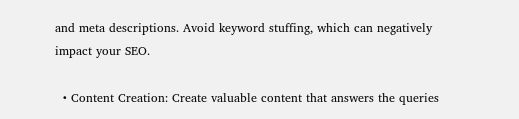and meta descriptions. Avoid keyword stuffing, which can negatively impact your SEO.

  • Content Creation: Create valuable content that answers the queries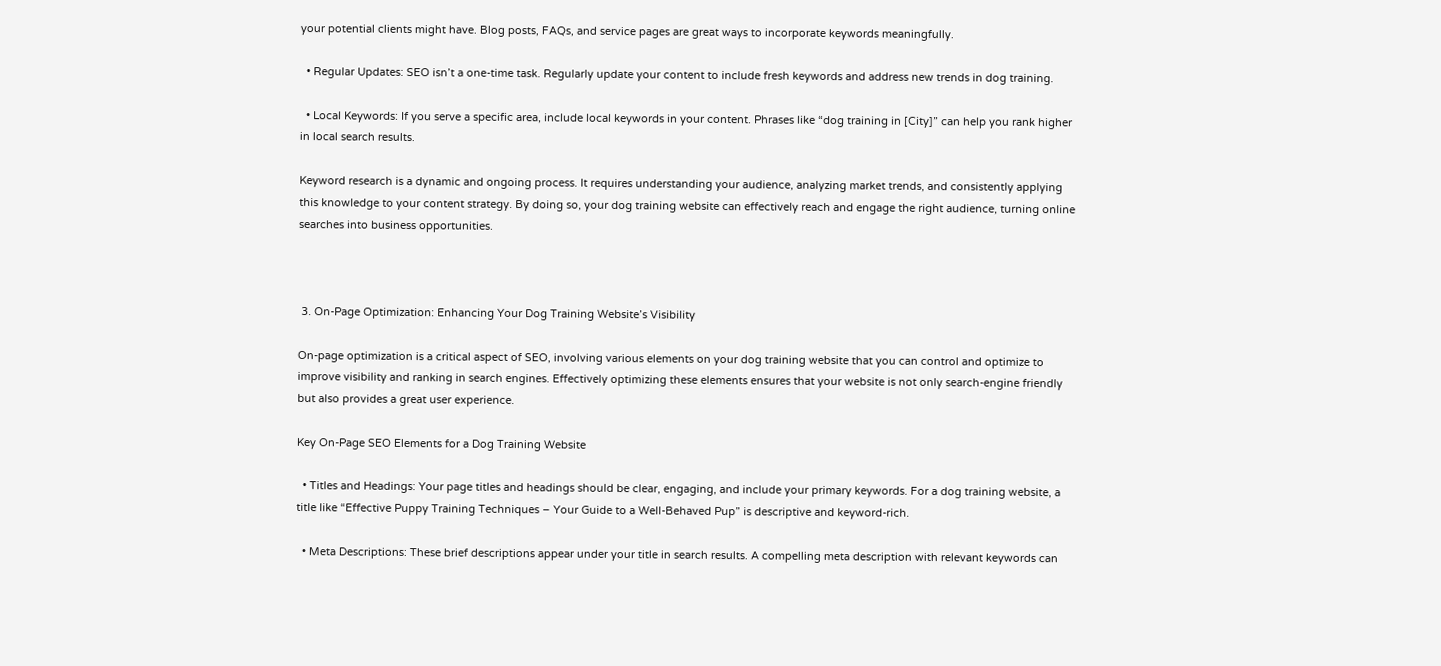your potential clients might have. Blog posts, FAQs, and service pages are great ways to incorporate keywords meaningfully.

  • Regular Updates: SEO isn’t a one-time task. Regularly update your content to include fresh keywords and address new trends in dog training.

  • Local Keywords: If you serve a specific area, include local keywords in your content. Phrases like “dog training in [City]” can help you rank higher in local search results.

Keyword research is a dynamic and ongoing process. It requires understanding your audience, analyzing market trends, and consistently applying this knowledge to your content strategy. By doing so, your dog training website can effectively reach and engage the right audience, turning online searches into business opportunities.



 3. On-Page Optimization: Enhancing Your Dog Training Website’s Visibility

On-page optimization is a critical aspect of SEO, involving various elements on your dog training website that you can control and optimize to improve visibility and ranking in search engines. Effectively optimizing these elements ensures that your website is not only search-engine friendly but also provides a great user experience.

Key On-Page SEO Elements for a Dog Training Website

  • Titles and Headings: Your page titles and headings should be clear, engaging, and include your primary keywords. For a dog training website, a title like “Effective Puppy Training Techniques – Your Guide to a Well-Behaved Pup” is descriptive and keyword-rich.

  • Meta Descriptions: These brief descriptions appear under your title in search results. A compelling meta description with relevant keywords can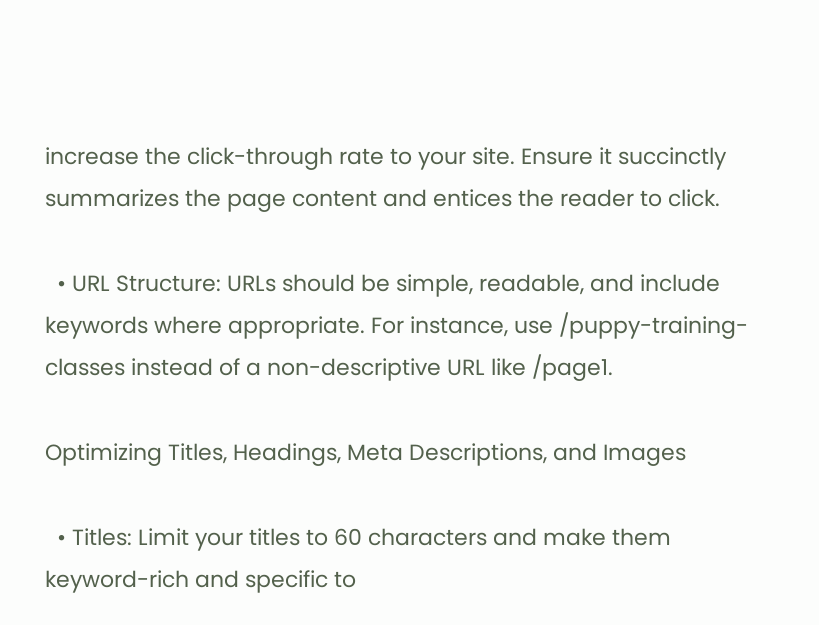increase the click-through rate to your site. Ensure it succinctly summarizes the page content and entices the reader to click.

  • URL Structure: URLs should be simple, readable, and include keywords where appropriate. For instance, use /puppy-training-classes instead of a non-descriptive URL like /page1.

Optimizing Titles, Headings, Meta Descriptions, and Images

  • Titles: Limit your titles to 60 characters and make them keyword-rich and specific to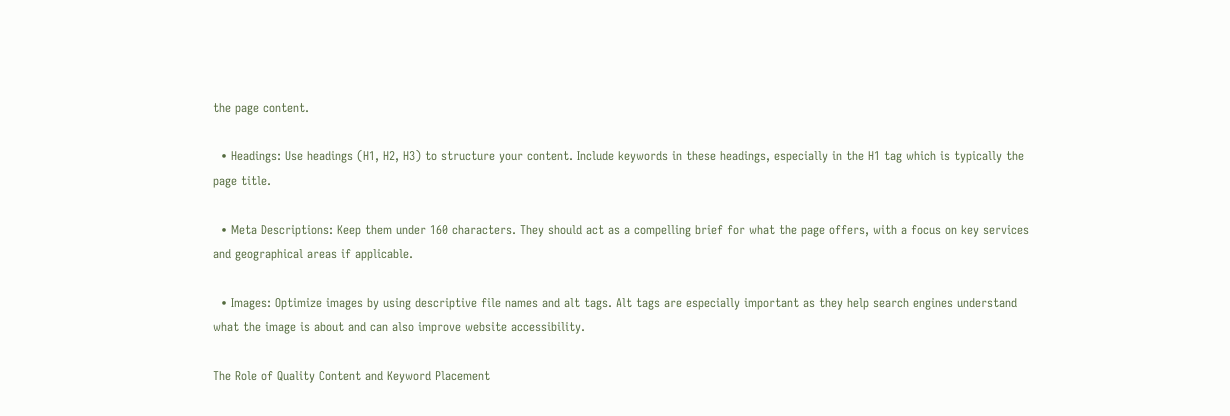the page content.

  • Headings: Use headings (H1, H2, H3) to structure your content. Include keywords in these headings, especially in the H1 tag which is typically the page title.

  • Meta Descriptions: Keep them under 160 characters. They should act as a compelling brief for what the page offers, with a focus on key services and geographical areas if applicable.

  • Images: Optimize images by using descriptive file names and alt tags. Alt tags are especially important as they help search engines understand what the image is about and can also improve website accessibility.

The Role of Quality Content and Keyword Placement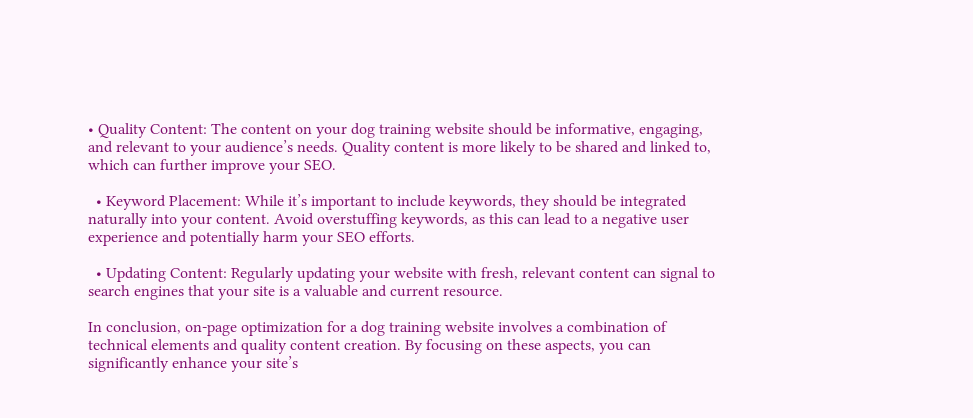• Quality Content: The content on your dog training website should be informative, engaging, and relevant to your audience’s needs. Quality content is more likely to be shared and linked to, which can further improve your SEO.

  • Keyword Placement: While it’s important to include keywords, they should be integrated naturally into your content. Avoid overstuffing keywords, as this can lead to a negative user experience and potentially harm your SEO efforts.

  • Updating Content: Regularly updating your website with fresh, relevant content can signal to search engines that your site is a valuable and current resource.

In conclusion, on-page optimization for a dog training website involves a combination of technical elements and quality content creation. By focusing on these aspects, you can significantly enhance your site’s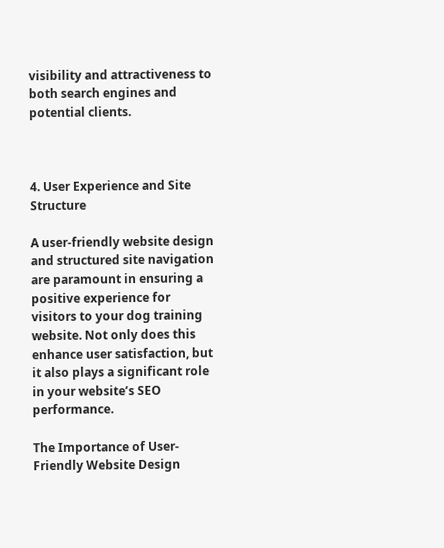visibility and attractiveness to both search engines and potential clients.



4. User Experience and Site Structure

A user-friendly website design and structured site navigation are paramount in ensuring a positive experience for visitors to your dog training website. Not only does this enhance user satisfaction, but it also plays a significant role in your website’s SEO performance.

The Importance of User-Friendly Website Design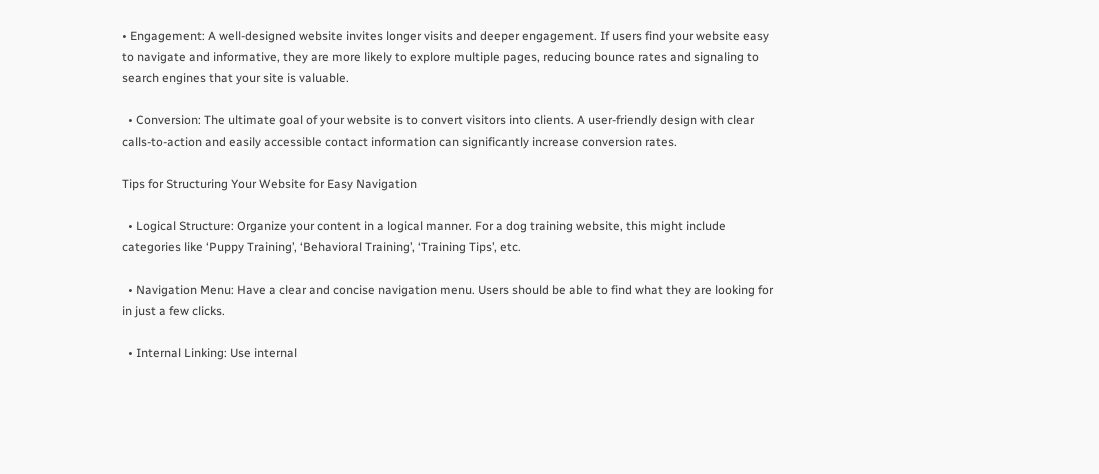• Engagement: A well-designed website invites longer visits and deeper engagement. If users find your website easy to navigate and informative, they are more likely to explore multiple pages, reducing bounce rates and signaling to search engines that your site is valuable.

  • Conversion: The ultimate goal of your website is to convert visitors into clients. A user-friendly design with clear calls-to-action and easily accessible contact information can significantly increase conversion rates.

Tips for Structuring Your Website for Easy Navigation

  • Logical Structure: Organize your content in a logical manner. For a dog training website, this might include categories like ‘Puppy Training’, ‘Behavioral Training’, ‘Training Tips’, etc.

  • Navigation Menu: Have a clear and concise navigation menu. Users should be able to find what they are looking for in just a few clicks.

  • Internal Linking: Use internal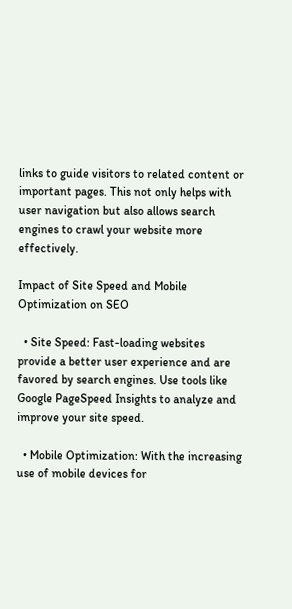links to guide visitors to related content or important pages. This not only helps with user navigation but also allows search engines to crawl your website more effectively.

Impact of Site Speed and Mobile Optimization on SEO

  • Site Speed: Fast-loading websites provide a better user experience and are favored by search engines. Use tools like Google PageSpeed Insights to analyze and improve your site speed.

  • Mobile Optimization: With the increasing use of mobile devices for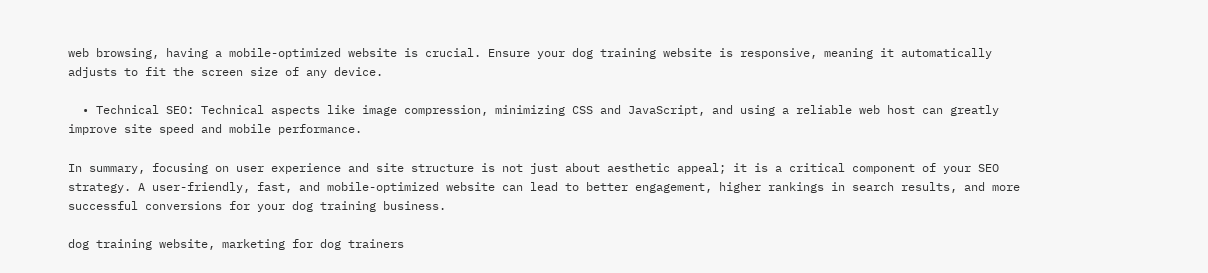web browsing, having a mobile-optimized website is crucial. Ensure your dog training website is responsive, meaning it automatically adjusts to fit the screen size of any device.

  • Technical SEO: Technical aspects like image compression, minimizing CSS and JavaScript, and using a reliable web host can greatly improve site speed and mobile performance.

In summary, focusing on user experience and site structure is not just about aesthetic appeal; it is a critical component of your SEO strategy. A user-friendly, fast, and mobile-optimized website can lead to better engagement, higher rankings in search results, and more successful conversions for your dog training business.

dog training website, marketing for dog trainers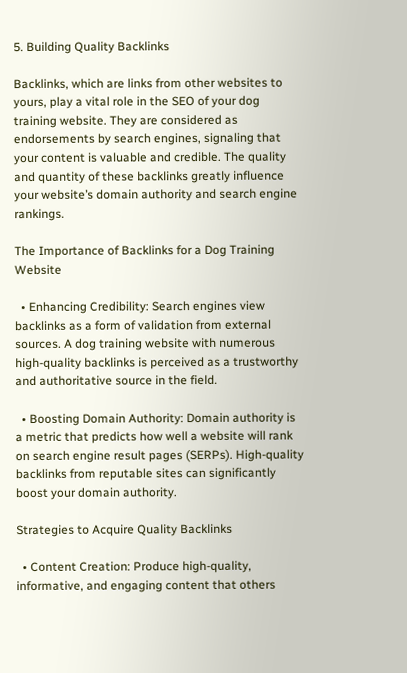5. Building Quality Backlinks

Backlinks, which are links from other websites to yours, play a vital role in the SEO of your dog training website. They are considered as endorsements by search engines, signaling that your content is valuable and credible. The quality and quantity of these backlinks greatly influence your website’s domain authority and search engine rankings.

The Importance of Backlinks for a Dog Training Website

  • Enhancing Credibility: Search engines view backlinks as a form of validation from external sources. A dog training website with numerous high-quality backlinks is perceived as a trustworthy and authoritative source in the field.

  • Boosting Domain Authority: Domain authority is a metric that predicts how well a website will rank on search engine result pages (SERPs). High-quality backlinks from reputable sites can significantly boost your domain authority.

Strategies to Acquire Quality Backlinks

  • Content Creation: Produce high-quality, informative, and engaging content that others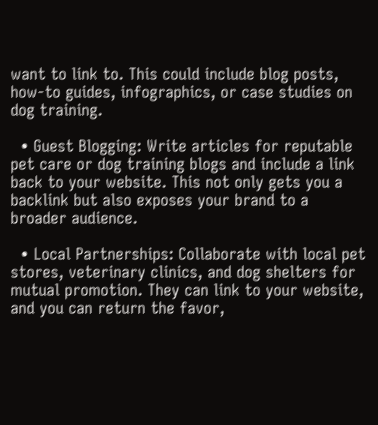want to link to. This could include blog posts, how-to guides, infographics, or case studies on dog training.

  • Guest Blogging: Write articles for reputable pet care or dog training blogs and include a link back to your website. This not only gets you a backlink but also exposes your brand to a broader audience.

  • Local Partnerships: Collaborate with local pet stores, veterinary clinics, and dog shelters for mutual promotion. They can link to your website, and you can return the favor,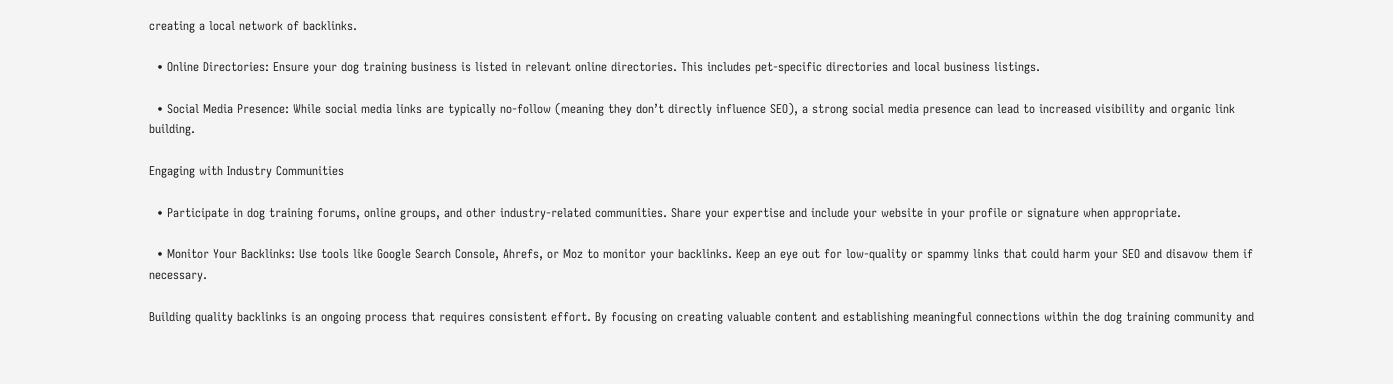creating a local network of backlinks.

  • Online Directories: Ensure your dog training business is listed in relevant online directories. This includes pet-specific directories and local business listings.

  • Social Media Presence: While social media links are typically no-follow (meaning they don’t directly influence SEO), a strong social media presence can lead to increased visibility and organic link building.

Engaging with Industry Communities

  • Participate in dog training forums, online groups, and other industry-related communities. Share your expertise and include your website in your profile or signature when appropriate.

  • Monitor Your Backlinks: Use tools like Google Search Console, Ahrefs, or Moz to monitor your backlinks. Keep an eye out for low-quality or spammy links that could harm your SEO and disavow them if necessary.

Building quality backlinks is an ongoing process that requires consistent effort. By focusing on creating valuable content and establishing meaningful connections within the dog training community and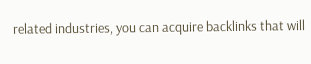related industries, you can acquire backlinks that will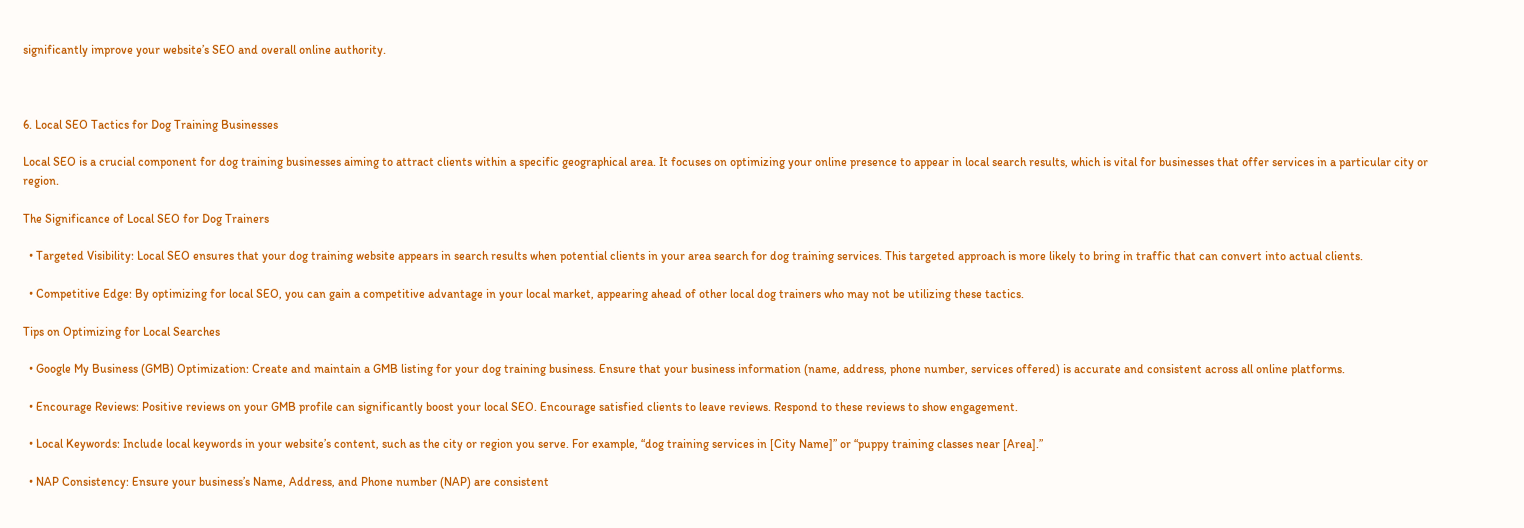significantly improve your website’s SEO and overall online authority.



6. Local SEO Tactics for Dog Training Businesses

Local SEO is a crucial component for dog training businesses aiming to attract clients within a specific geographical area. It focuses on optimizing your online presence to appear in local search results, which is vital for businesses that offer services in a particular city or region.

The Significance of Local SEO for Dog Trainers

  • Targeted Visibility: Local SEO ensures that your dog training website appears in search results when potential clients in your area search for dog training services. This targeted approach is more likely to bring in traffic that can convert into actual clients.

  • Competitive Edge: By optimizing for local SEO, you can gain a competitive advantage in your local market, appearing ahead of other local dog trainers who may not be utilizing these tactics.

Tips on Optimizing for Local Searches

  • Google My Business (GMB) Optimization: Create and maintain a GMB listing for your dog training business. Ensure that your business information (name, address, phone number, services offered) is accurate and consistent across all online platforms.

  • Encourage Reviews: Positive reviews on your GMB profile can significantly boost your local SEO. Encourage satisfied clients to leave reviews. Respond to these reviews to show engagement.

  • Local Keywords: Include local keywords in your website’s content, such as the city or region you serve. For example, “dog training services in [City Name]” or “puppy training classes near [Area].”

  • NAP Consistency: Ensure your business’s Name, Address, and Phone number (NAP) are consistent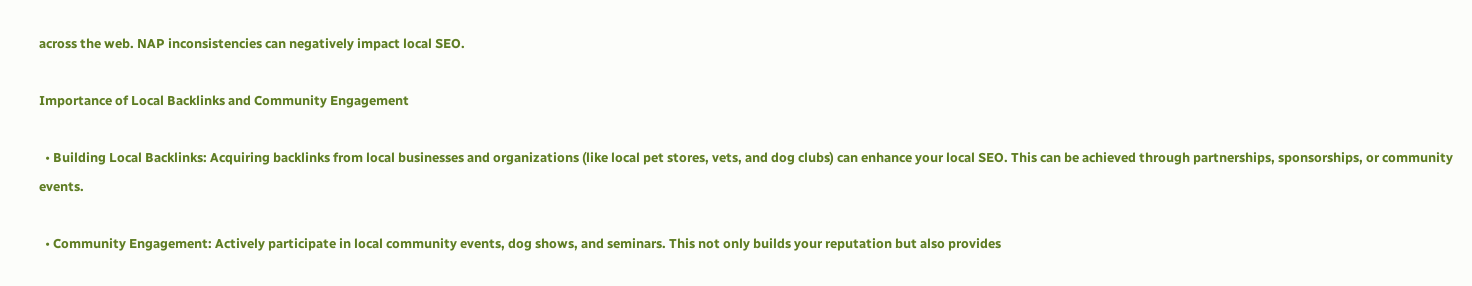across the web. NAP inconsistencies can negatively impact local SEO.

Importance of Local Backlinks and Community Engagement

  • Building Local Backlinks: Acquiring backlinks from local businesses and organizations (like local pet stores, vets, and dog clubs) can enhance your local SEO. This can be achieved through partnerships, sponsorships, or community events.

  • Community Engagement: Actively participate in local community events, dog shows, and seminars. This not only builds your reputation but also provides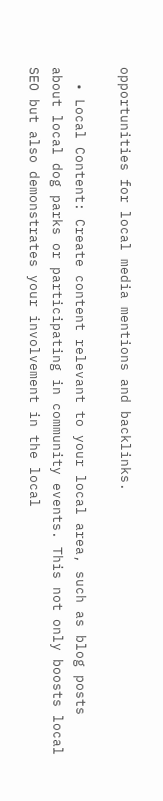opportunities for local media mentions and backlinks.

  • Local Content: Create content relevant to your local area, such as blog posts about local dog parks or participating in community events. This not only boosts local SEO but also demonstrates your involvement in the local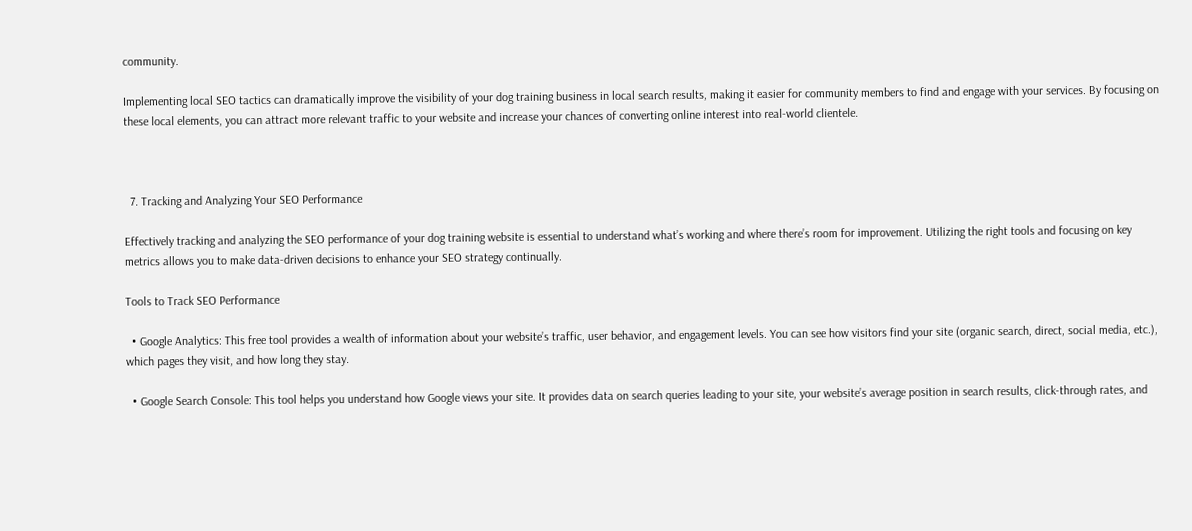community.

Implementing local SEO tactics can dramatically improve the visibility of your dog training business in local search results, making it easier for community members to find and engage with your services. By focusing on these local elements, you can attract more relevant traffic to your website and increase your chances of converting online interest into real-world clientele.



  7. Tracking and Analyzing Your SEO Performance

Effectively tracking and analyzing the SEO performance of your dog training website is essential to understand what’s working and where there’s room for improvement. Utilizing the right tools and focusing on key metrics allows you to make data-driven decisions to enhance your SEO strategy continually.

Tools to Track SEO Performance

  • Google Analytics: This free tool provides a wealth of information about your website’s traffic, user behavior, and engagement levels. You can see how visitors find your site (organic search, direct, social media, etc.), which pages they visit, and how long they stay.

  • Google Search Console: This tool helps you understand how Google views your site. It provides data on search queries leading to your site, your website’s average position in search results, click-through rates, and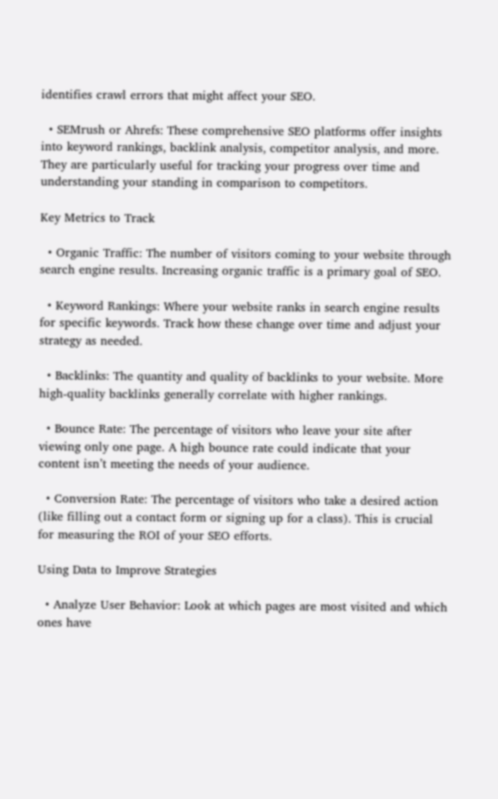identifies crawl errors that might affect your SEO.

  • SEMrush or Ahrefs: These comprehensive SEO platforms offer insights into keyword rankings, backlink analysis, competitor analysis, and more. They are particularly useful for tracking your progress over time and understanding your standing in comparison to competitors.

Key Metrics to Track

  • Organic Traffic: The number of visitors coming to your website through search engine results. Increasing organic traffic is a primary goal of SEO.

  • Keyword Rankings: Where your website ranks in search engine results for specific keywords. Track how these change over time and adjust your strategy as needed.

  • Backlinks: The quantity and quality of backlinks to your website. More high-quality backlinks generally correlate with higher rankings.

  • Bounce Rate: The percentage of visitors who leave your site after viewing only one page. A high bounce rate could indicate that your content isn’t meeting the needs of your audience.

  • Conversion Rate: The percentage of visitors who take a desired action (like filling out a contact form or signing up for a class). This is crucial for measuring the ROI of your SEO efforts.

Using Data to Improve Strategies

  • Analyze User Behavior: Look at which pages are most visited and which ones have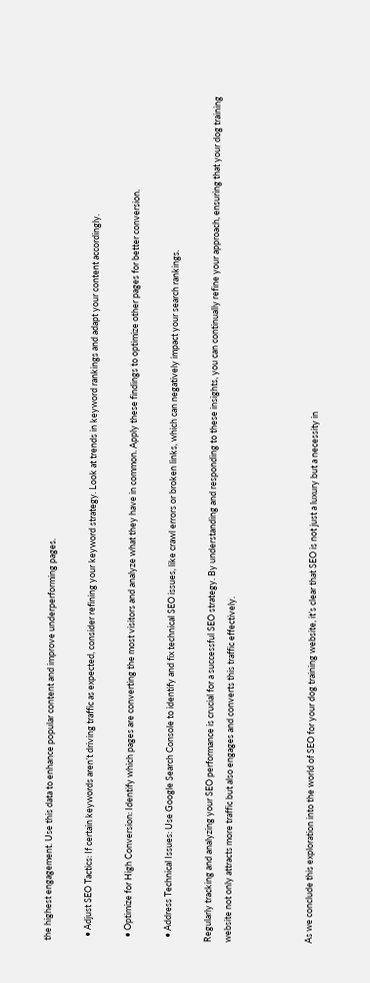the highest engagement. Use this data to enhance popular content and improve underperforming pages.

  • Adjust SEO Tactics: If certain keywords aren’t driving traffic as expected, consider refining your keyword strategy. Look at trends in keyword rankings and adapt your content accordingly.

  • Optimize for High Conversion: Identify which pages are converting the most visitors and analyze what they have in common. Apply these findings to optimize other pages for better conversion.

  • Address Technical Issues: Use Google Search Console to identify and fix technical SEO issues, like crawl errors or broken links, which can negatively impact your search rankings.

Regularly tracking and analyzing your SEO performance is crucial for a successful SEO strategy. By understanding and responding to these insights, you can continually refine your approach, ensuring that your dog training website not only attracts more traffic but also engages and converts this traffic effectively.



As we conclude this exploration into the world of SEO for your dog training website, it’s clear that SEO is not just a luxury but a necessity in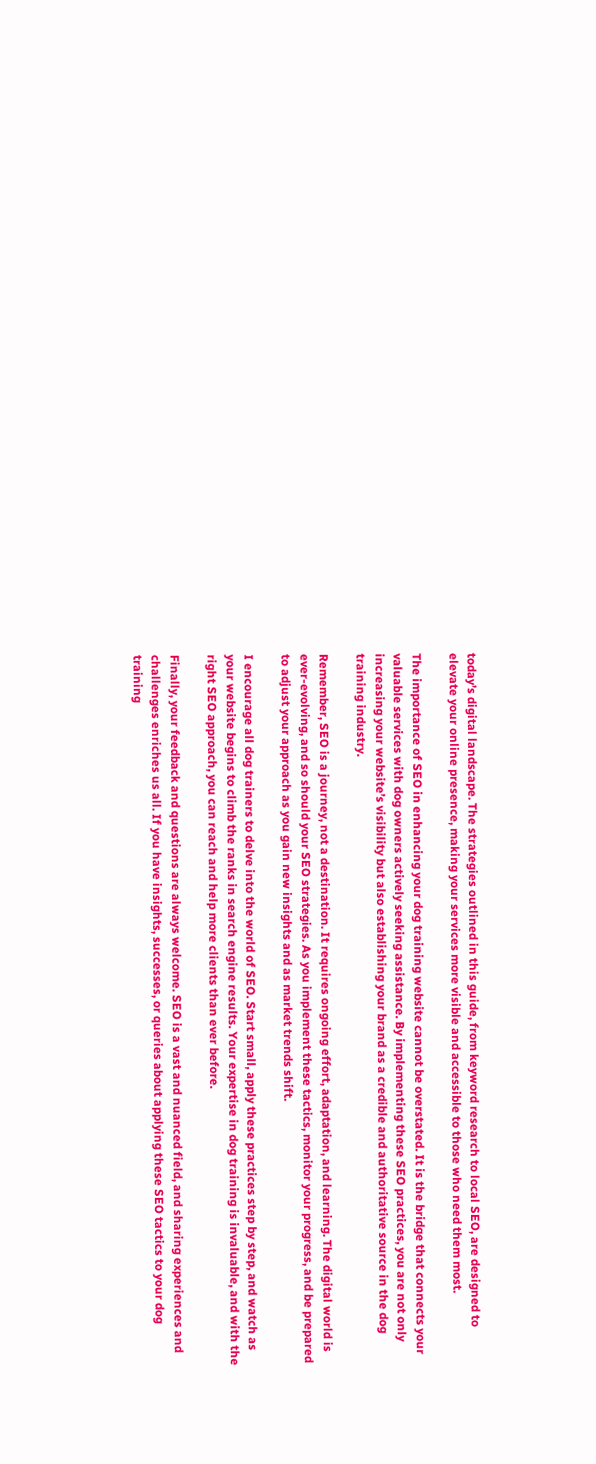today’s digital landscape. The strategies outlined in this guide, from keyword research to local SEO, are designed to elevate your online presence, making your services more visible and accessible to those who need them most.

The importance of SEO in enhancing your dog training website cannot be overstated. It is the bridge that connects your valuable services with dog owners actively seeking assistance. By implementing these SEO practices, you are not only increasing your website’s visibility but also establishing your brand as a credible and authoritative source in the dog training industry.

Remember, SEO is a journey, not a destination. It requires ongoing effort, adaptation, and learning. The digital world is ever-evolving, and so should your SEO strategies. As you implement these tactics, monitor your progress, and be prepared to adjust your approach as you gain new insights and as market trends shift.

I encourage all dog trainers to delve into the world of SEO. Start small, apply these practices step by step, and watch as your website begins to climb the ranks in search engine results. Your expertise in dog training is invaluable, and with the right SEO approach, you can reach and help more clients than ever before.

Finally, your feedback and questions are always welcome. SEO is a vast and nuanced field, and sharing experiences and challenges enriches us all. If you have insights, successes, or queries about applying these SEO tactics to your dog training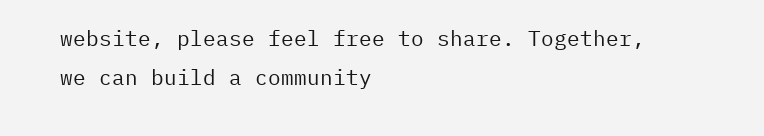website, please feel free to share. Together, we can build a community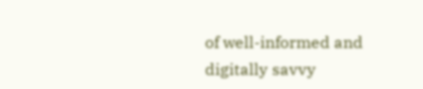of well-informed and digitally savvy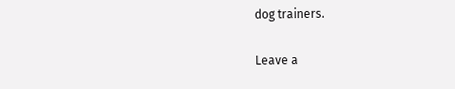dog trainers.

Leave a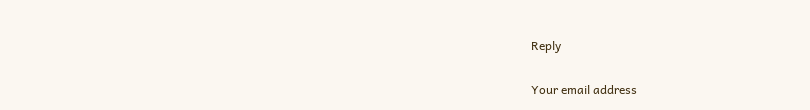Reply

Your email address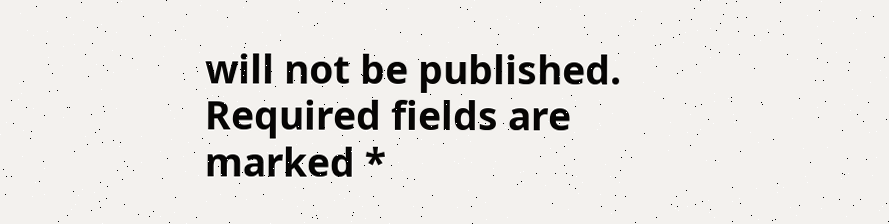will not be published. Required fields are marked *